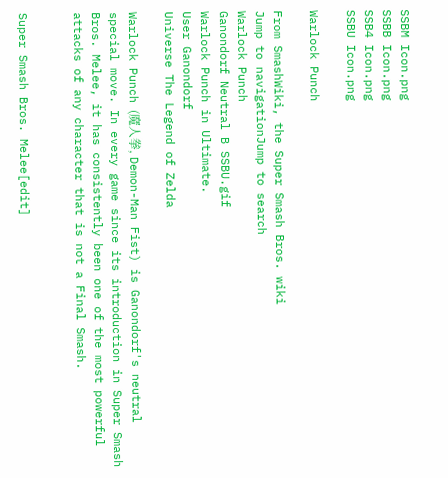SSBM Icon.png
SSBB Icon.png
SSB4 Icon.png
SSBU Icon.png

Warlock Punch

From SmashWiki, the Super Smash Bros. wiki
Jump to navigationJump to search
Warlock Punch
Ganondorf Neutral B SSBU.gif
Warlock Punch in Ultimate.
User Ganondorf
Universe The Legend of Zelda

Warlock Punch (魔人拳, Demon-Man Fist) is Ganondorf's neutral special move. In every game since its introduction in Super Smash Bros. Melee, it has consistently been one of the most powerful attacks of any character that is not a Final Smash.


Super Smash Bros. Melee[edit]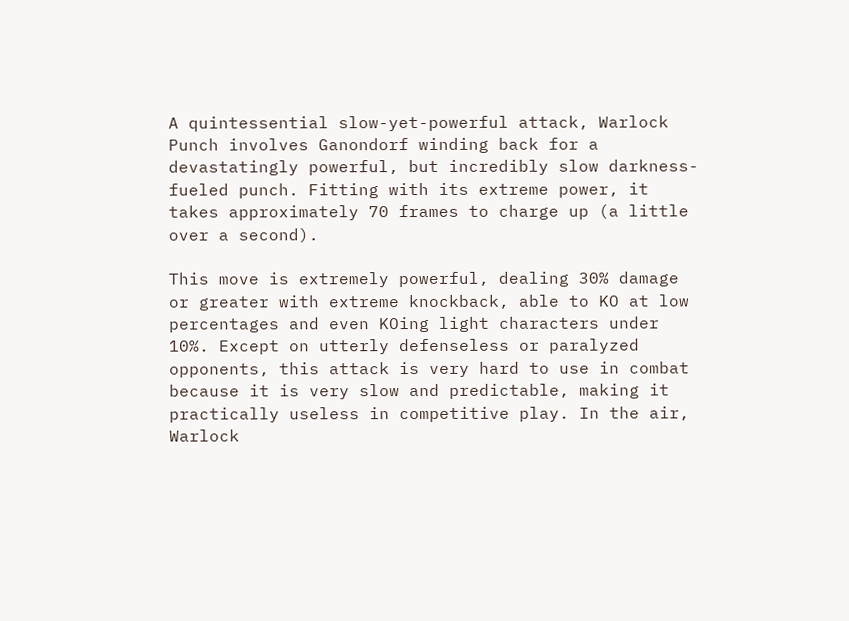A quintessential slow-yet-powerful attack, Warlock Punch involves Ganondorf winding back for a devastatingly powerful, but incredibly slow darkness-fueled punch. Fitting with its extreme power, it takes approximately 70 frames to charge up (a little over a second).

This move is extremely powerful, dealing 30% damage or greater with extreme knockback, able to KO at low percentages and even KOing light characters under 10%. Except on utterly defenseless or paralyzed opponents, this attack is very hard to use in combat because it is very slow and predictable, making it practically useless in competitive play. In the air, Warlock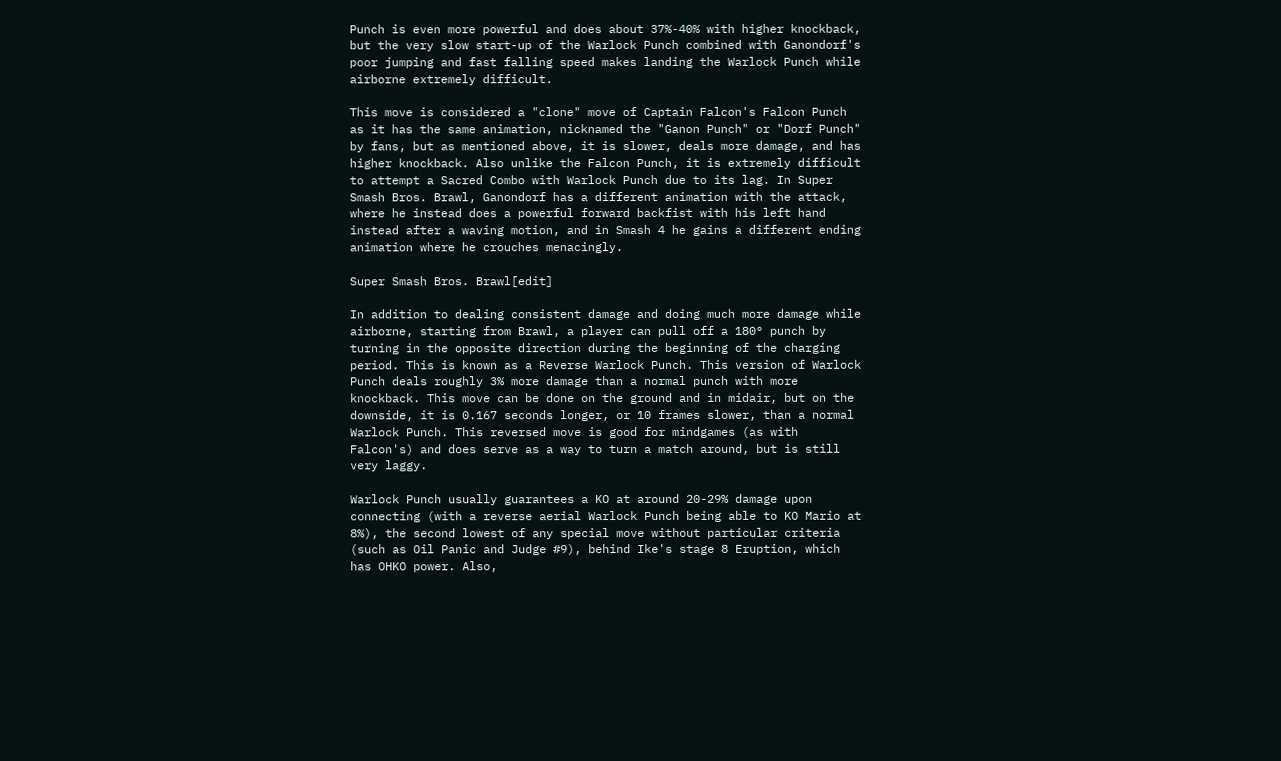Punch is even more powerful and does about 37%-40% with higher knockback, but the very slow start-up of the Warlock Punch combined with Ganondorf's poor jumping and fast falling speed makes landing the Warlock Punch while airborne extremely difficult.

This move is considered a "clone" move of Captain Falcon's Falcon Punch as it has the same animation, nicknamed the "Ganon Punch" or "Dorf Punch" by fans, but as mentioned above, it is slower, deals more damage, and has higher knockback. Also unlike the Falcon Punch, it is extremely difficult to attempt a Sacred Combo with Warlock Punch due to its lag. In Super Smash Bros. Brawl, Ganondorf has a different animation with the attack, where he instead does a powerful forward backfist with his left hand instead after a waving motion, and in Smash 4 he gains a different ending animation where he crouches menacingly.

Super Smash Bros. Brawl[edit]

In addition to dealing consistent damage and doing much more damage while airborne, starting from Brawl, a player can pull off a 180° punch by turning in the opposite direction during the beginning of the charging period. This is known as a Reverse Warlock Punch. This version of Warlock Punch deals roughly 3% more damage than a normal punch with more knockback. This move can be done on the ground and in midair, but on the downside, it is 0.167 seconds longer, or 10 frames slower, than a normal Warlock Punch. This reversed move is good for mindgames (as with Falcon's) and does serve as a way to turn a match around, but is still very laggy.

Warlock Punch usually guarantees a KO at around 20-29% damage upon connecting (with a reverse aerial Warlock Punch being able to KO Mario at 8%), the second lowest of any special move without particular criteria (such as Oil Panic and Judge #9), behind Ike's stage 8 Eruption, which has OHKO power. Also,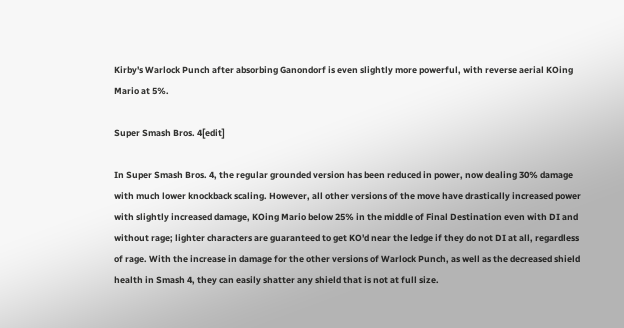Kirby's Warlock Punch after absorbing Ganondorf is even slightly more powerful, with reverse aerial KOing Mario at 5%.

Super Smash Bros. 4[edit]

In Super Smash Bros. 4, the regular grounded version has been reduced in power, now dealing 30% damage with much lower knockback scaling. However, all other versions of the move have drastically increased power with slightly increased damage, KOing Mario below 25% in the middle of Final Destination even with DI and without rage; lighter characters are guaranteed to get KO'd near the ledge if they do not DI at all, regardless of rage. With the increase in damage for the other versions of Warlock Punch, as well as the decreased shield health in Smash 4, they can easily shatter any shield that is not at full size.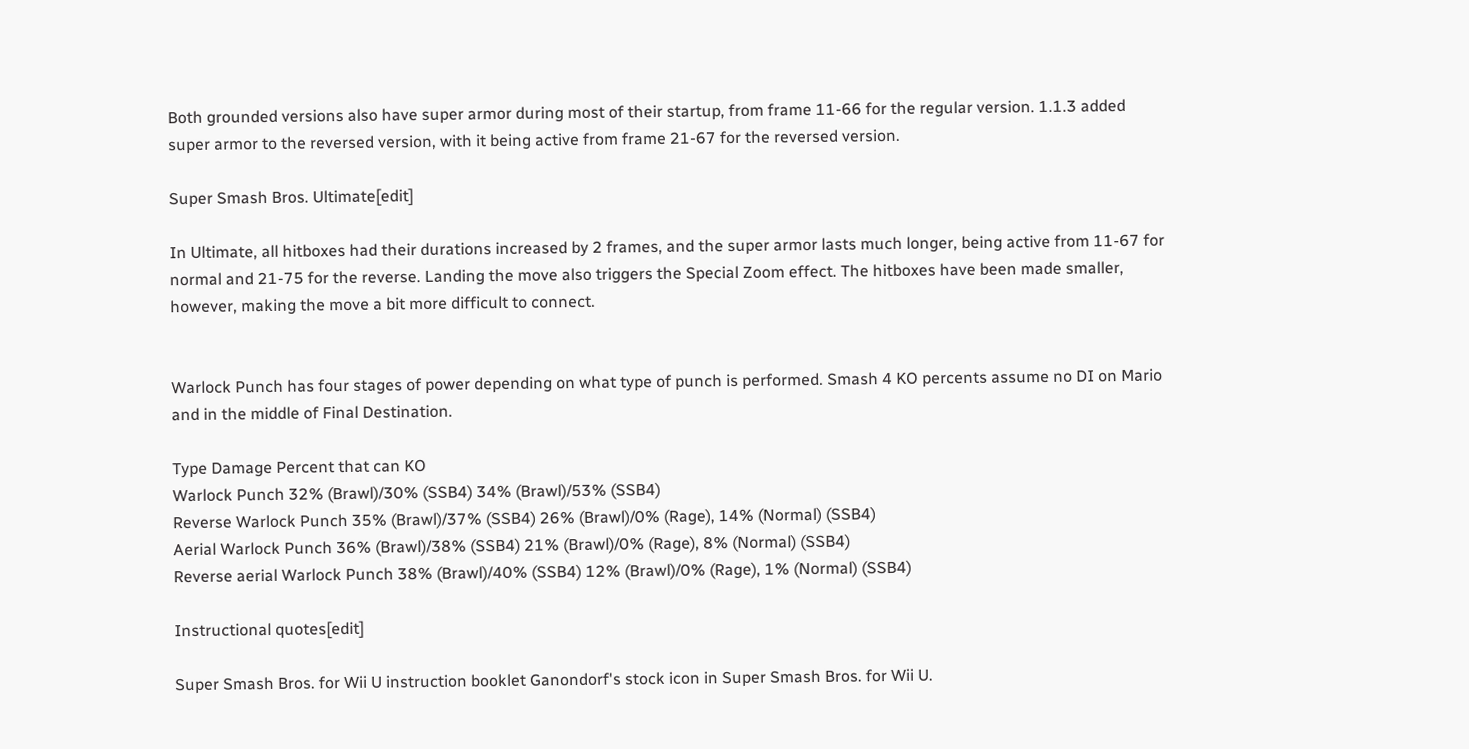Both grounded versions also have super armor during most of their startup, from frame 11-66 for the regular version. 1.1.3 added super armor to the reversed version, with it being active from frame 21-67 for the reversed version.

Super Smash Bros. Ultimate[edit]

In Ultimate, all hitboxes had their durations increased by 2 frames, and the super armor lasts much longer, being active from 11-67 for normal and 21-75 for the reverse. Landing the move also triggers the Special Zoom effect. The hitboxes have been made smaller, however, making the move a bit more difficult to connect.


Warlock Punch has four stages of power depending on what type of punch is performed. Smash 4 KO percents assume no DI on Mario and in the middle of Final Destination.

Type Damage Percent that can KO
Warlock Punch 32% (Brawl)/30% (SSB4) 34% (Brawl)/53% (SSB4)
Reverse Warlock Punch 35% (Brawl)/37% (SSB4) 26% (Brawl)/0% (Rage), 14% (Normal) (SSB4)
Aerial Warlock Punch 36% (Brawl)/38% (SSB4) 21% (Brawl)/0% (Rage), 8% (Normal) (SSB4)
Reverse aerial Warlock Punch 38% (Brawl)/40% (SSB4) 12% (Brawl)/0% (Rage), 1% (Normal) (SSB4)

Instructional quotes[edit]

Super Smash Bros. for Wii U instruction booklet Ganondorf's stock icon in Super Smash Bros. for Wii U.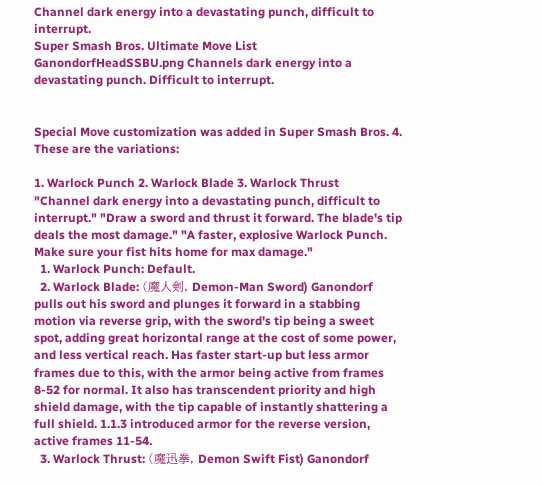Channel dark energy into a devastating punch, difficult to interrupt.
Super Smash Bros. Ultimate Move List GanondorfHeadSSBU.png Channels dark energy into a devastating punch. Difficult to interrupt.


Special Move customization was added in Super Smash Bros. 4. These are the variations:

1. Warlock Punch 2. Warlock Blade 3. Warlock Thrust
"Channel dark energy into a devastating punch, difficult to interrupt." "Draw a sword and thrust it forward. The blade's tip deals the most damage." "A faster, explosive Warlock Punch. Make sure your fist hits home for max damage."
  1. Warlock Punch: Default.
  2. Warlock Blade: (魔人剣, Demon-Man Sword) Ganondorf pulls out his sword and plunges it forward in a stabbing motion via reverse grip, with the sword's tip being a sweet spot, adding great horizontal range at the cost of some power, and less vertical reach. Has faster start-up but less armor frames due to this, with the armor being active from frames 8-52 for normal. It also has transcendent priority and high shield damage, with the tip capable of instantly shattering a full shield. 1.1.3 introduced armor for the reverse version, active frames 11-54.
  3. Warlock Thrust: (魔迅拳, Demon Swift Fist) Ganondorf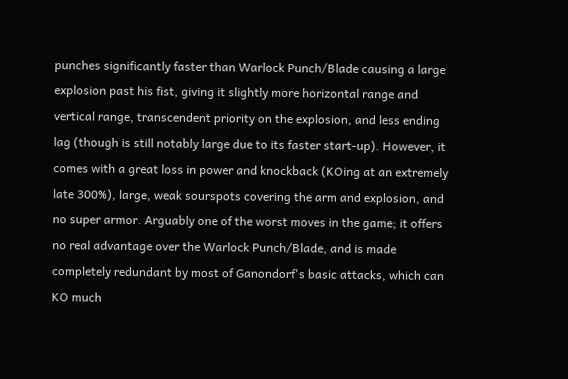punches significantly faster than Warlock Punch/Blade causing a large explosion past his fist, giving it slightly more horizontal range and vertical range, transcendent priority on the explosion, and less ending lag (though is still notably large due to its faster start-up). However, it comes with a great loss in power and knockback (KOing at an extremely late 300%), large, weak sourspots covering the arm and explosion, and no super armor. Arguably one of the worst moves in the game; it offers no real advantage over the Warlock Punch/Blade, and is made completely redundant by most of Ganondorf's basic attacks, which can KO much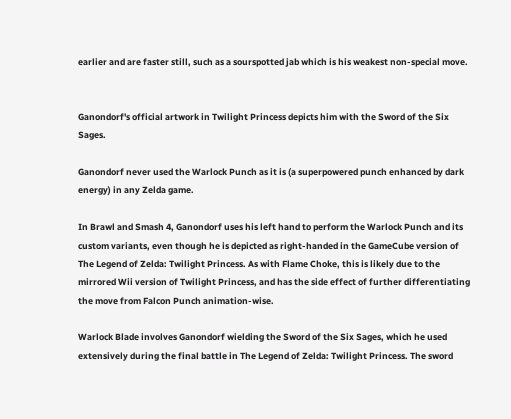earlier and are faster still, such as a sourspotted jab which is his weakest non-special move.


Ganondorf's official artwork in Twilight Princess depicts him with the Sword of the Six Sages.

Ganondorf never used the Warlock Punch as it is (a superpowered punch enhanced by dark energy) in any Zelda game.

In Brawl and Smash 4, Ganondorf uses his left hand to perform the Warlock Punch and its custom variants, even though he is depicted as right-handed in the GameCube version of The Legend of Zelda: Twilight Princess. As with Flame Choke, this is likely due to the mirrored Wii version of Twilight Princess, and has the side effect of further differentiating the move from Falcon Punch animation-wise.

Warlock Blade involves Ganondorf wielding the Sword of the Six Sages, which he used extensively during the final battle in The Legend of Zelda: Twilight Princess. The sword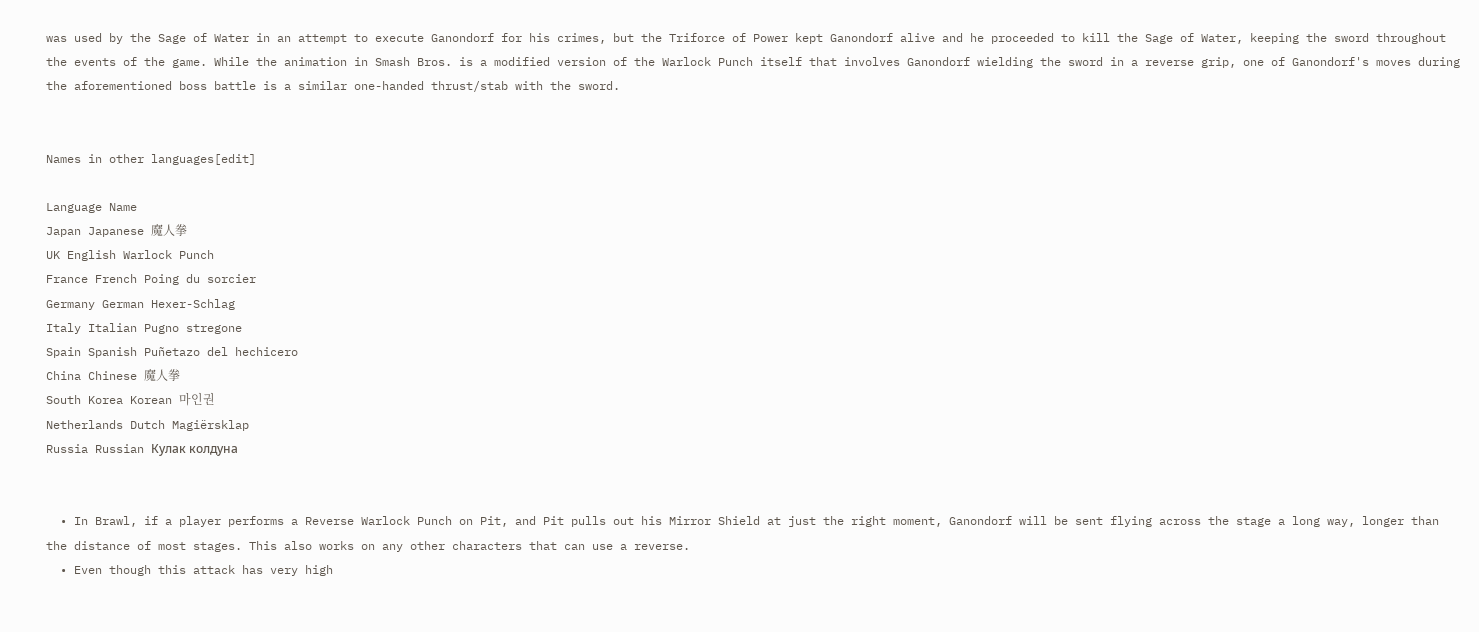was used by the Sage of Water in an attempt to execute Ganondorf for his crimes, but the Triforce of Power kept Ganondorf alive and he proceeded to kill the Sage of Water, keeping the sword throughout the events of the game. While the animation in Smash Bros. is a modified version of the Warlock Punch itself that involves Ganondorf wielding the sword in a reverse grip, one of Ganondorf's moves during the aforementioned boss battle is a similar one-handed thrust/stab with the sword.


Names in other languages[edit]

Language Name
Japan Japanese 魔人拳
UK English Warlock Punch
France French Poing du sorcier
Germany German Hexer-Schlag
Italy Italian Pugno stregone
Spain Spanish Puñetazo del hechicero
China Chinese 魔人拳
South Korea Korean 마인권
Netherlands Dutch Magiërsklap
Russia Russian Кулак колдуна


  • In Brawl, if a player performs a Reverse Warlock Punch on Pit, and Pit pulls out his Mirror Shield at just the right moment, Ganondorf will be sent flying across the stage a long way, longer than the distance of most stages. This also works on any other characters that can use a reverse.
  • Even though this attack has very high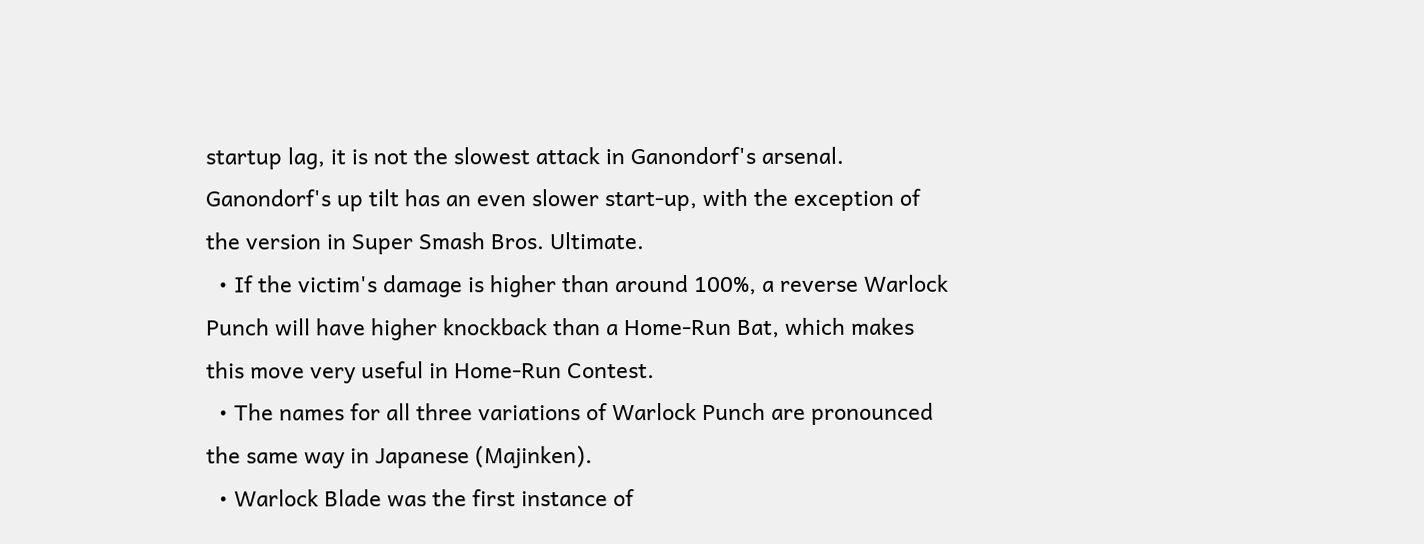startup lag, it is not the slowest attack in Ganondorf's arsenal. Ganondorf's up tilt has an even slower start-up, with the exception of the version in Super Smash Bros. Ultimate.
  • If the victim's damage is higher than around 100%, a reverse Warlock Punch will have higher knockback than a Home-Run Bat, which makes this move very useful in Home-Run Contest.
  • The names for all three variations of Warlock Punch are pronounced the same way in Japanese (Majinken).
  • Warlock Blade was the first instance of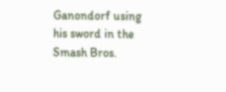Ganondorf using his sword in the Smash Bros.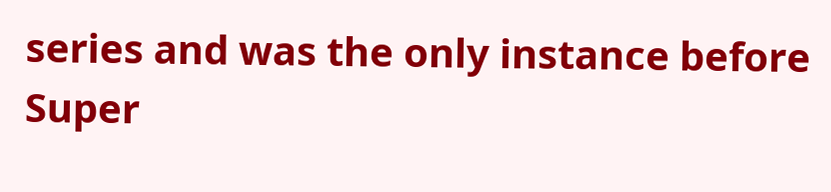series and was the only instance before Super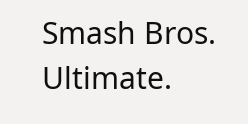Smash Bros. Ultimate.